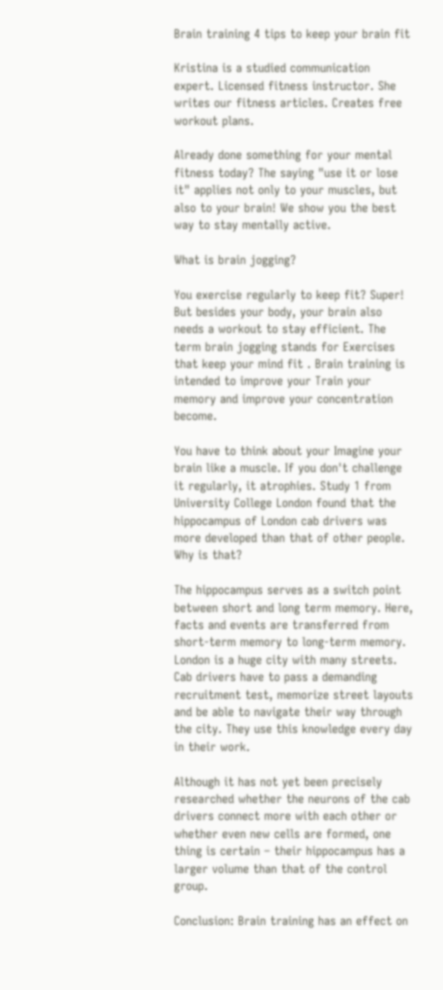Brain training 4 tips to keep your brain fit

Kristina is a studied communication expert. Licensed fitness instructor. She writes our fitness articles. Creates free workout plans.

Already done something for your mental fitness today? The saying "use it or lose it" applies not only to your muscles, but also to your brain! We show you the best way to stay mentally active.

What is brain jogging?

You exercise regularly to keep fit? Super! But besides your body, your brain also needs a workout to stay efficient. The term brain jogging stands for Exercises that keep your mind fit . Brain training is intended to improve your Train your memory and improve your concentration become.

You have to think about your Imagine your brain like a muscle. If you don't challenge it regularly, it atrophies. Study 1 from University College London found that the hippocampus of London cab drivers was more developed than that of other people. Why is that?

The hippocampus serves as a switch point between short and long term memory. Here, facts and events are transferred from short-term memory to long-term memory. London is a huge city with many streets. Cab drivers have to pass a demanding recruitment test, memorize street layouts and be able to navigate their way through the city. They use this knowledge every day in their work.

Although it has not yet been precisely researched whether the neurons of the cab drivers connect more with each other or whether even new cells are formed, one thing is certain – their hippocampus has a larger volume than that of the control group.

Conclusion: Brain training has an effect on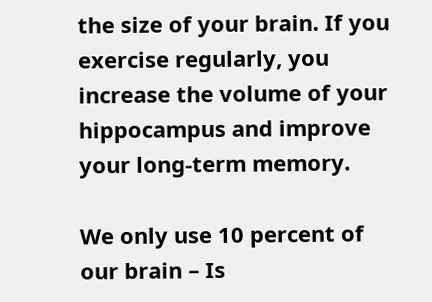the size of your brain. If you exercise regularly, you increase the volume of your hippocampus and improve your long-term memory.

We only use 10 percent of our brain – Is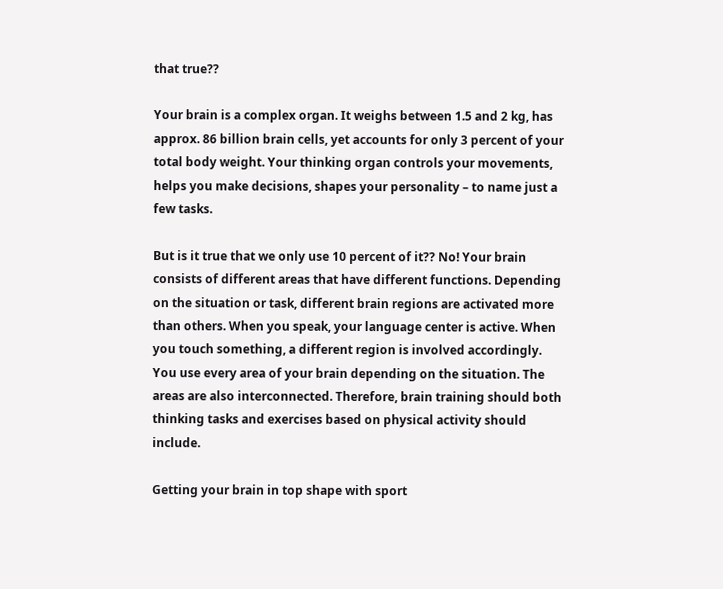that true??

Your brain is a complex organ. It weighs between 1.5 and 2 kg, has approx. 86 billion brain cells, yet accounts for only 3 percent of your total body weight. Your thinking organ controls your movements, helps you make decisions, shapes your personality – to name just a few tasks.

But is it true that we only use 10 percent of it?? No! Your brain consists of different areas that have different functions. Depending on the situation or task, different brain regions are activated more than others. When you speak, your language center is active. When you touch something, a different region is involved accordingly. You use every area of your brain depending on the situation. The areas are also interconnected. Therefore, brain training should both thinking tasks and exercises based on physical activity should include.

Getting your brain in top shape with sport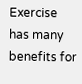Exercise has many benefits for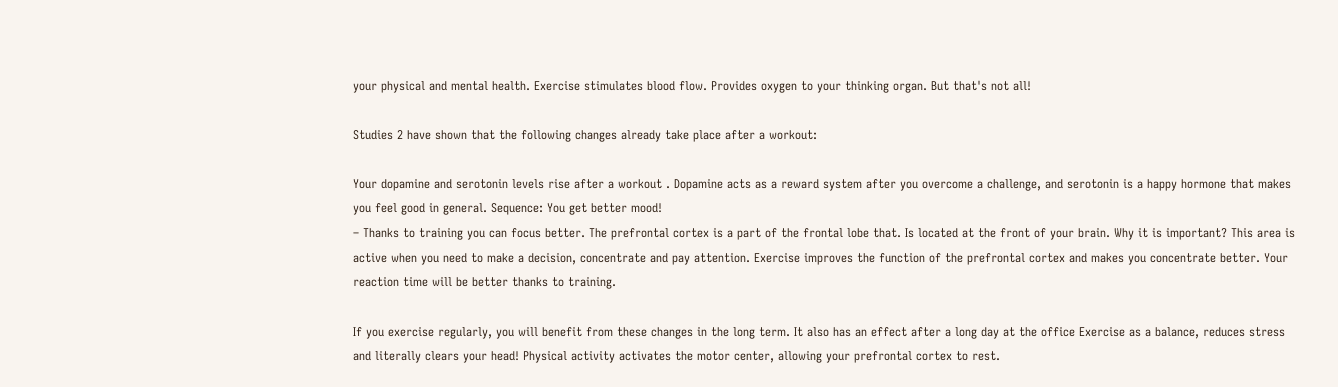your physical and mental health. Exercise stimulates blood flow. Provides oxygen to your thinking organ. But that's not all!

Studies 2 have shown that the following changes already take place after a workout:

Your dopamine and serotonin levels rise after a workout . Dopamine acts as a reward system after you overcome a challenge, and serotonin is a happy hormone that makes you feel good in general. Sequence: You get better mood!
– Thanks to training you can focus better. The prefrontal cortex is a part of the frontal lobe that. Is located at the front of your brain. Why it is important? This area is active when you need to make a decision, concentrate and pay attention. Exercise improves the function of the prefrontal cortex and makes you concentrate better. Your reaction time will be better thanks to training.

If you exercise regularly, you will benefit from these changes in the long term. It also has an effect after a long day at the office Exercise as a balance, reduces stress and literally clears your head! Physical activity activates the motor center, allowing your prefrontal cortex to rest.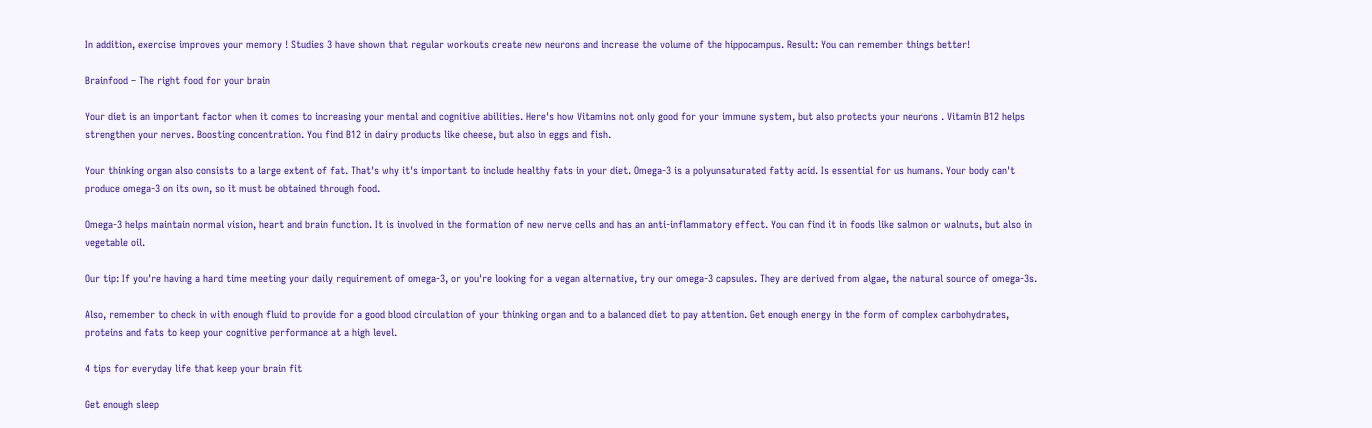In addition, exercise improves your memory ! Studies 3 have shown that regular workouts create new neurons and increase the volume of the hippocampus. Result: You can remember things better!

Brainfood – The right food for your brain

Your diet is an important factor when it comes to increasing your mental and cognitive abilities. Here's how Vitamins not only good for your immune system, but also protects your neurons . Vitamin B12 helps strengthen your nerves. Boosting concentration. You find B12 in dairy products like cheese, but also in eggs and fish.

Your thinking organ also consists to a large extent of fat. That's why it's important to include healthy fats in your diet. Omega-3 is a polyunsaturated fatty acid. Is essential for us humans. Your body can't produce omega-3 on its own, so it must be obtained through food.

Omega-3 helps maintain normal vision, heart and brain function. It is involved in the formation of new nerve cells and has an anti-inflammatory effect. You can find it in foods like salmon or walnuts, but also in vegetable oil.

Our tip: If you're having a hard time meeting your daily requirement of omega-3, or you're looking for a vegan alternative, try our omega-3 capsules. They are derived from algae, the natural source of omega-3s.

Also, remember to check in with enough fluid to provide for a good blood circulation of your thinking organ and to a balanced diet to pay attention. Get enough energy in the form of complex carbohydrates, proteins and fats to keep your cognitive performance at a high level.

4 tips for everyday life that keep your brain fit

Get enough sleep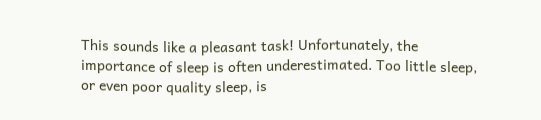This sounds like a pleasant task! Unfortunately, the importance of sleep is often underestimated. Too little sleep, or even poor quality sleep, is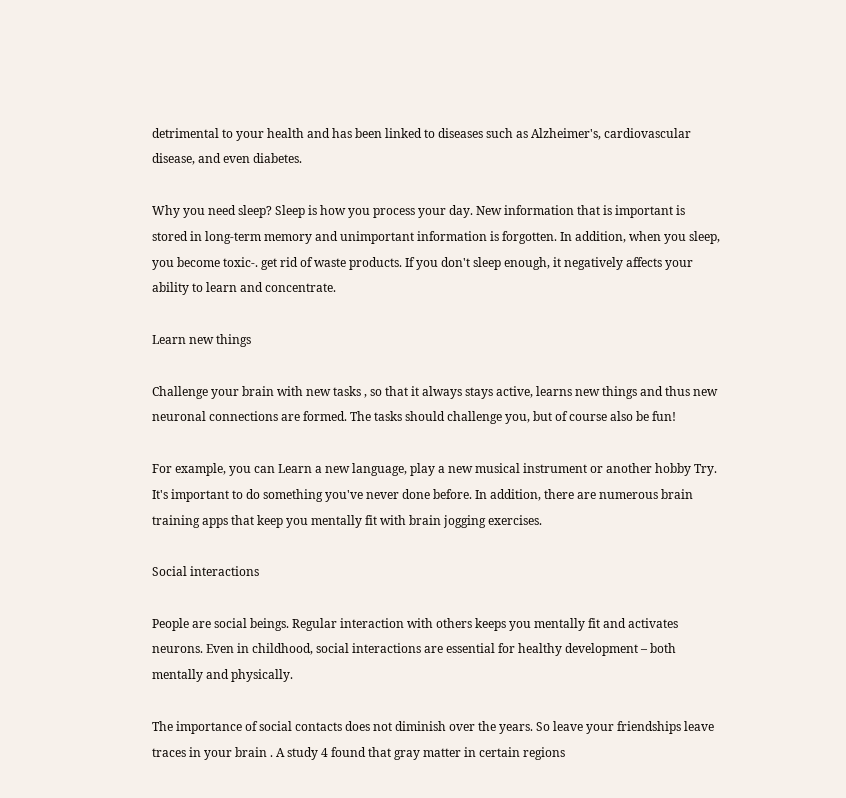detrimental to your health and has been linked to diseases such as Alzheimer's, cardiovascular disease, and even diabetes.

Why you need sleep? Sleep is how you process your day. New information that is important is stored in long-term memory and unimportant information is forgotten. In addition, when you sleep, you become toxic-. get rid of waste products. If you don't sleep enough, it negatively affects your ability to learn and concentrate.

Learn new things

Challenge your brain with new tasks , so that it always stays active, learns new things and thus new neuronal connections are formed. The tasks should challenge you, but of course also be fun!

For example, you can Learn a new language, play a new musical instrument or another hobby Try. It's important to do something you've never done before. In addition, there are numerous brain training apps that keep you mentally fit with brain jogging exercises.

Social interactions

People are social beings. Regular interaction with others keeps you mentally fit and activates neurons. Even in childhood, social interactions are essential for healthy development – both mentally and physically.

The importance of social contacts does not diminish over the years. So leave your friendships leave traces in your brain . A study 4 found that gray matter in certain regions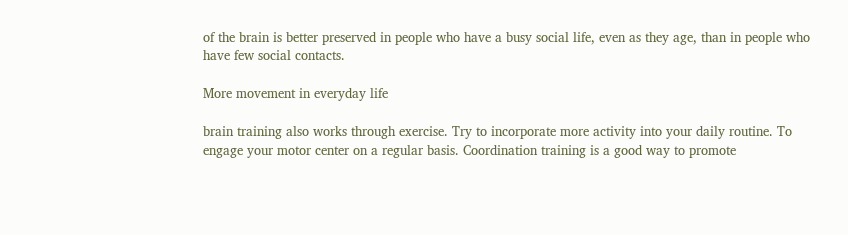of the brain is better preserved in people who have a busy social life, even as they age, than in people who have few social contacts.

More movement in everyday life

brain training also works through exercise. Try to incorporate more activity into your daily routine. To engage your motor center on a regular basis. Coordination training is a good way to promote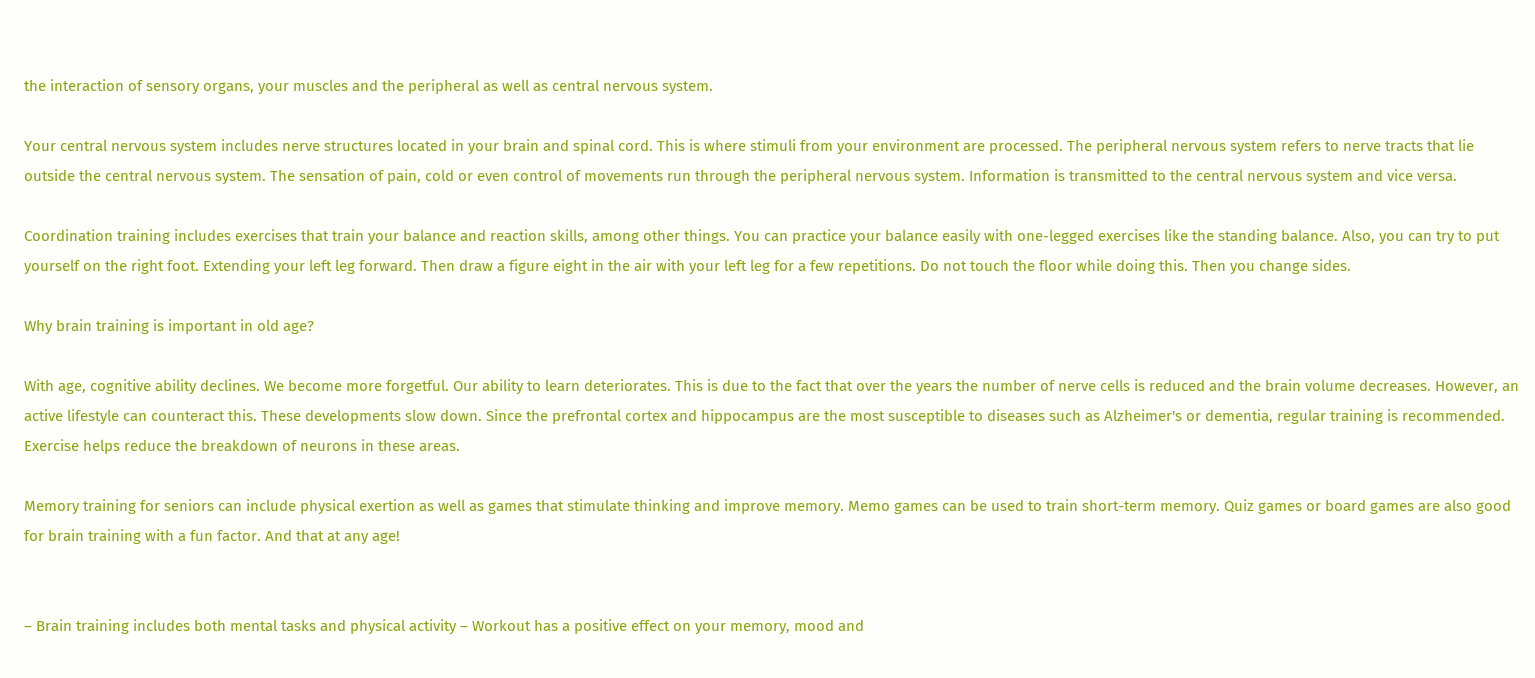the interaction of sensory organs, your muscles and the peripheral as well as central nervous system.

Your central nervous system includes nerve structures located in your brain and spinal cord. This is where stimuli from your environment are processed. The peripheral nervous system refers to nerve tracts that lie outside the central nervous system. The sensation of pain, cold or even control of movements run through the peripheral nervous system. Information is transmitted to the central nervous system and vice versa.

Coordination training includes exercises that train your balance and reaction skills, among other things. You can practice your balance easily with one-legged exercises like the standing balance. Also, you can try to put yourself on the right foot. Extending your left leg forward. Then draw a figure eight in the air with your left leg for a few repetitions. Do not touch the floor while doing this. Then you change sides.

Why brain training is important in old age?

With age, cognitive ability declines. We become more forgetful. Our ability to learn deteriorates. This is due to the fact that over the years the number of nerve cells is reduced and the brain volume decreases. However, an active lifestyle can counteract this. These developments slow down. Since the prefrontal cortex and hippocampus are the most susceptible to diseases such as Alzheimer's or dementia, regular training is recommended. Exercise helps reduce the breakdown of neurons in these areas.

Memory training for seniors can include physical exertion as well as games that stimulate thinking and improve memory. Memo games can be used to train short-term memory. Quiz games or board games are also good for brain training with a fun factor. And that at any age!


– Brain training includes both mental tasks and physical activity – Workout has a positive effect on your memory, mood and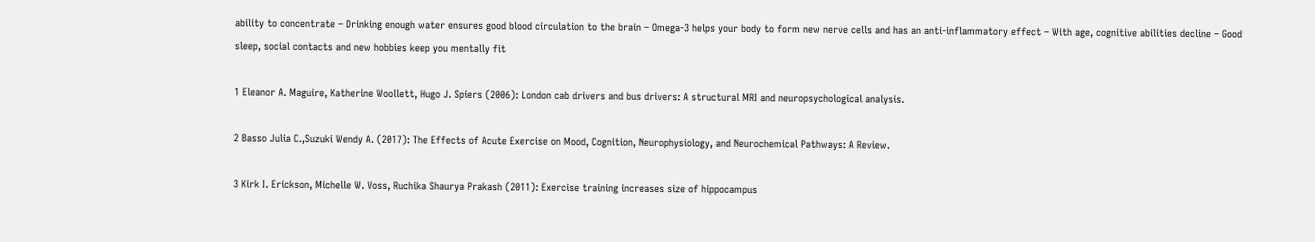ability to concentrate – Drinking enough water ensures good blood circulation to the brain – Omega-3 helps your body to form new nerve cells and has an anti-inflammatory effect – With age, cognitive abilities decline – Good sleep, social contacts and new hobbies keep you mentally fit

1 Eleanor A. Maguire, Katherine Woollett, Hugo J. Spiers (2006): London cab drivers and bus drivers: A structural MRI and neuropsychological analysis.

2 Basso Julia C.,Suzuki Wendy A. (2017): The Effects of Acute Exercise on Mood, Cognition, Neurophysiology, and Neurochemical Pathways: A Review.

3 Kirk I. Erickson, Michelle W. Voss, Ruchika Shaurya Prakash (2011): Exercise training increases size of hippocampus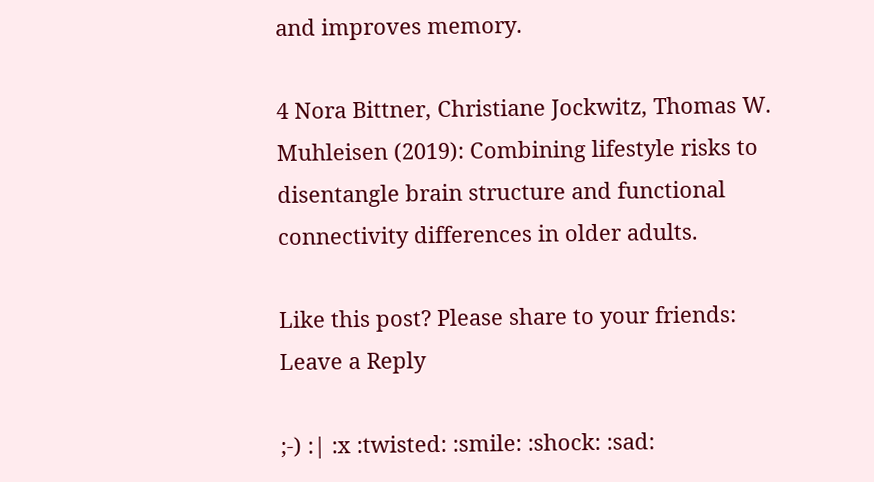and improves memory.

4 Nora Bittner, Christiane Jockwitz, Thomas W. Muhleisen (2019): Combining lifestyle risks to disentangle brain structure and functional connectivity differences in older adults.

Like this post? Please share to your friends:
Leave a Reply

;-) :| :x :twisted: :smile: :shock: :sad: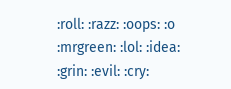:roll: :razz: :oops: :o :mrgreen: :lol: :idea: :grin: :evil: :cry: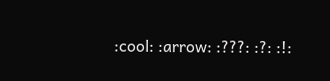:cool: :arrow: :???: :?: :!: